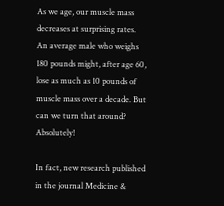As we age, our muscle mass decreases at surprising rates. An average male who weighs 180 pounds might, after age 60, lose as much as 10 pounds of muscle mass over a decade. But can we turn that around? Absolutely!

In fact, new research published in the journal Medicine &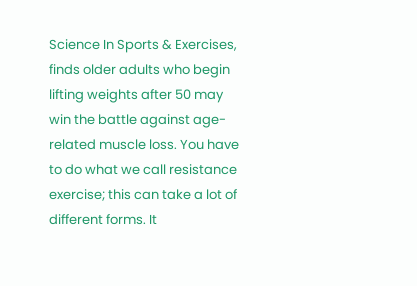Science In Sports & Exercises, finds older adults who begin lifting weights after 50 may win the battle against age-related muscle loss. You have to do what we call resistance exercise; this can take a lot of different forms. It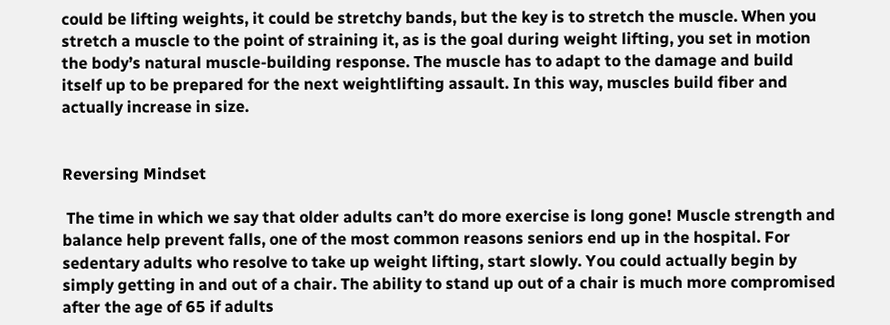could be lifting weights, it could be stretchy bands, but the key is to stretch the muscle. When you stretch a muscle to the point of straining it, as is the goal during weight lifting, you set in motion the body’s natural muscle-building response. The muscle has to adapt to the damage and build itself up to be prepared for the next weightlifting assault. In this way, muscles build fiber and actually increase in size.


Reversing Mindset

 The time in which we say that older adults can’t do more exercise is long gone! Muscle strength and balance help prevent falls, one of the most common reasons seniors end up in the hospital. For sedentary adults who resolve to take up weight lifting, start slowly. You could actually begin by simply getting in and out of a chair. The ability to stand up out of a chair is much more compromised after the age of 65 if adults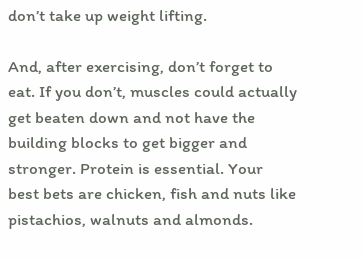don’t take up weight lifting.

And, after exercising, don’t forget to eat. If you don’t, muscles could actually get beaten down and not have the building blocks to get bigger and stronger. Protein is essential. Your best bets are chicken, fish and nuts like pistachios, walnuts and almonds.